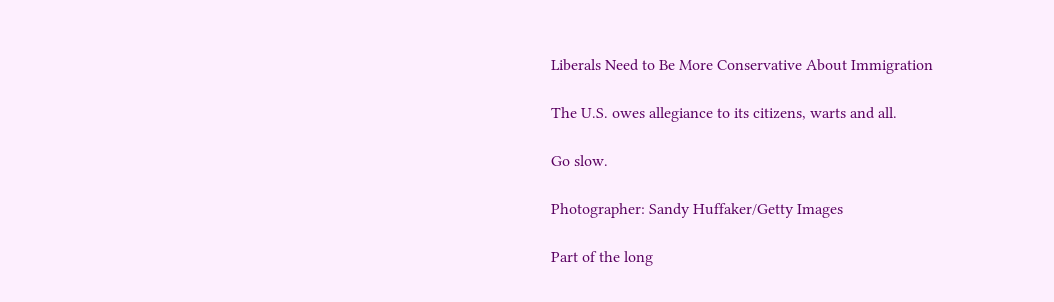Liberals Need to Be More Conservative About Immigration

The U.S. owes allegiance to its citizens, warts and all.

Go slow.

Photographer: Sandy Huffaker/Getty Images

Part of the long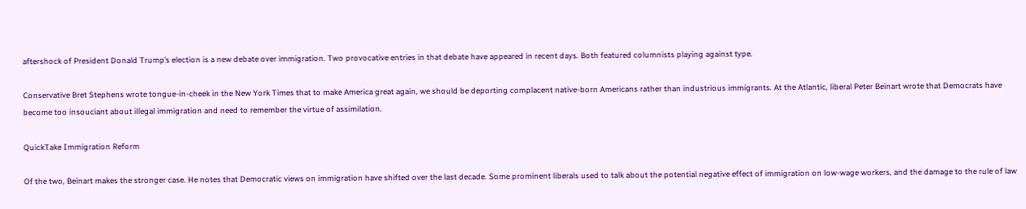aftershock of President Donald Trump’s election is a new debate over immigration. Two provocative entries in that debate have appeared in recent days. Both featured columnists playing against type.

Conservative Bret Stephens wrote tongue-in-cheek in the New York Times that to make America great again, we should be deporting complacent native-born Americans rather than industrious immigrants. At the Atlantic, liberal Peter Beinart wrote that Democrats have become too insouciant about illegal immigration and need to remember the virtue of assimilation.

QuickTake Immigration Reform

Of the two, Beinart makes the stronger case. He notes that Democratic views on immigration have shifted over the last decade. Some prominent liberals used to talk about the potential negative effect of immigration on low-wage workers, and the damage to the rule of law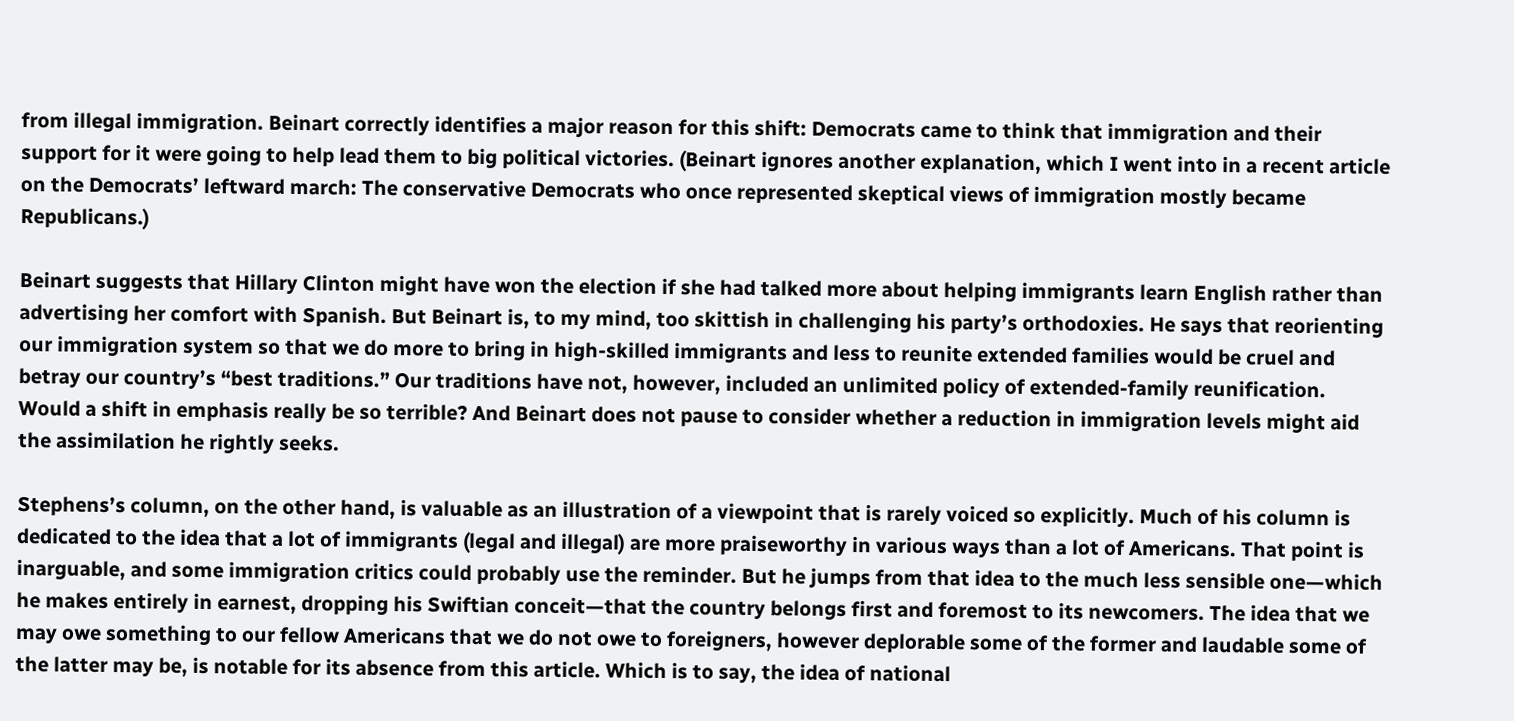from illegal immigration. Beinart correctly identifies a major reason for this shift: Democrats came to think that immigration and their support for it were going to help lead them to big political victories. (Beinart ignores another explanation, which I went into in a recent article on the Democrats’ leftward march: The conservative Democrats who once represented skeptical views of immigration mostly became Republicans.)

Beinart suggests that Hillary Clinton might have won the election if she had talked more about helping immigrants learn English rather than advertising her comfort with Spanish. But Beinart is, to my mind, too skittish in challenging his party’s orthodoxies. He says that reorienting our immigration system so that we do more to bring in high-skilled immigrants and less to reunite extended families would be cruel and betray our country’s “best traditions.” Our traditions have not, however, included an unlimited policy of extended-family reunification. Would a shift in emphasis really be so terrible? And Beinart does not pause to consider whether a reduction in immigration levels might aid the assimilation he rightly seeks.

Stephens’s column, on the other hand, is valuable as an illustration of a viewpoint that is rarely voiced so explicitly. Much of his column is dedicated to the idea that a lot of immigrants (legal and illegal) are more praiseworthy in various ways than a lot of Americans. That point is inarguable, and some immigration critics could probably use the reminder. But he jumps from that idea to the much less sensible one—which he makes entirely in earnest, dropping his Swiftian conceit—that the country belongs first and foremost to its newcomers. The idea that we may owe something to our fellow Americans that we do not owe to foreigners, however deplorable some of the former and laudable some of the latter may be, is notable for its absence from this article. Which is to say, the idea of national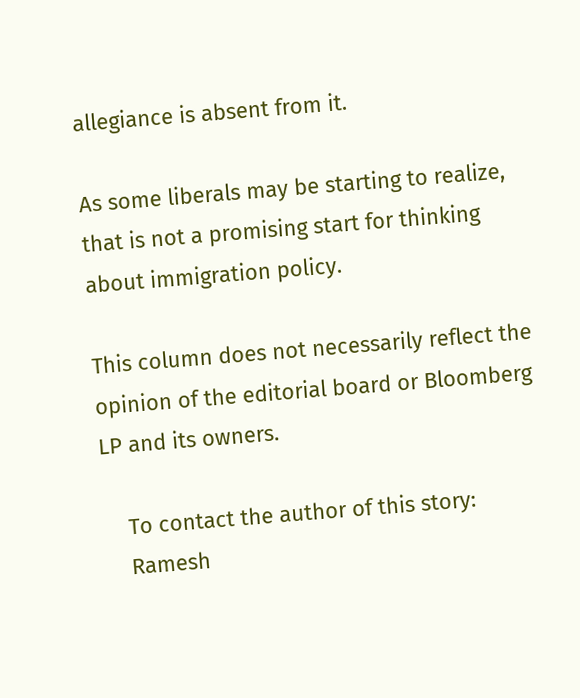allegiance is absent from it.

As some liberals may be starting to realize, that is not a promising start for thinking about immigration policy.

This column does not necessarily reflect the opinion of the editorial board or Bloomberg LP and its owners.

    To contact the author of this story:
    Ramesh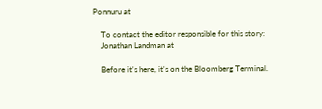Ponnuru at

    To contact the editor responsible for this story:
    Jonathan Landman at

    Before it's here, it's on the Bloomberg Terminal.